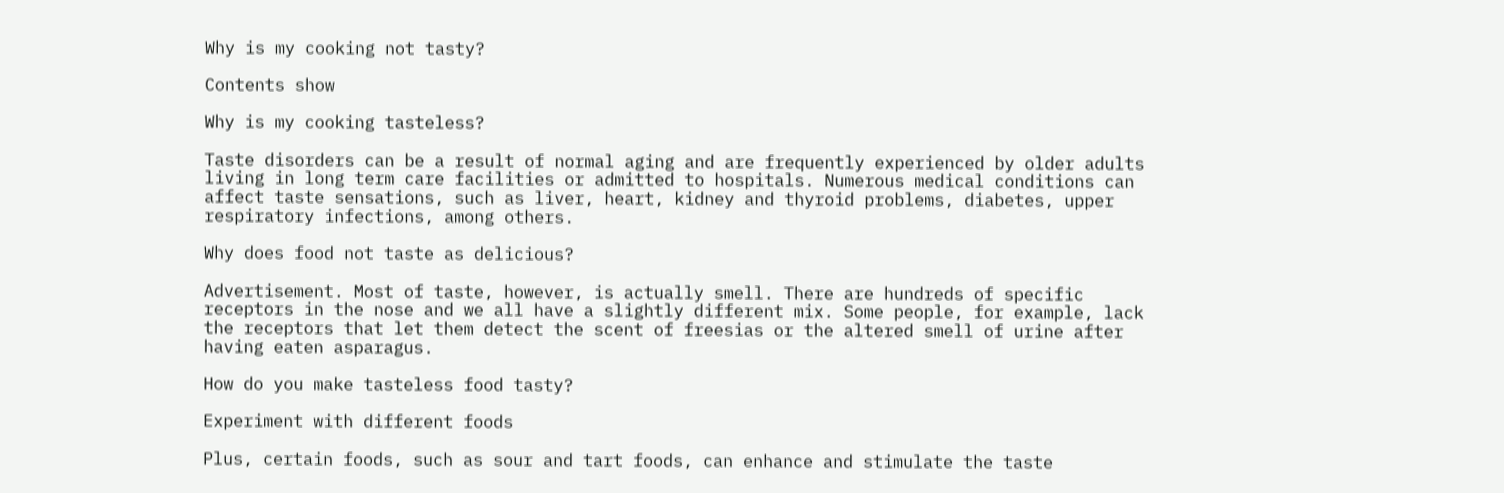Why is my cooking not tasty?

Contents show

Why is my cooking tasteless?

Taste disorders can be a result of normal aging and are frequently experienced by older adults living in long term care facilities or admitted to hospitals. Numerous medical conditions can affect taste sensations, such as liver, heart, kidney and thyroid problems, diabetes, upper respiratory infections, among others.

Why does food not taste as delicious?

Advertisement. Most of taste, however, is actually smell. There are hundreds of specific receptors in the nose and we all have a slightly different mix. Some people, for example, lack the receptors that let them detect the scent of freesias or the altered smell of urine after having eaten asparagus.

How do you make tasteless food tasty?

Experiment with different foods

Plus, certain foods, such as sour and tart foods, can enhance and stimulate the taste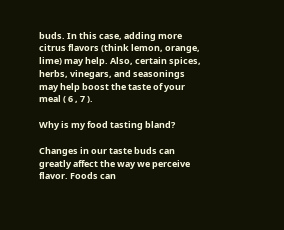buds. In this case, adding more citrus flavors (think lemon, orange, lime) may help. Also, certain spices, herbs, vinegars, and seasonings may help boost the taste of your meal ( 6 , 7 ).

Why is my food tasting bland?

Changes in our taste buds can greatly affect the way we perceive flavor. Foods can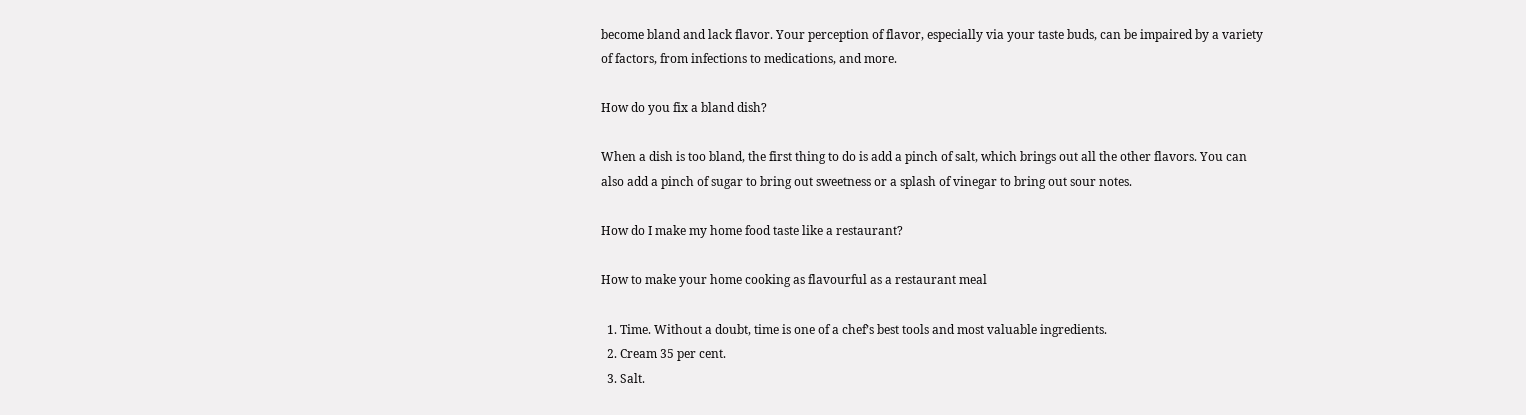become bland and lack flavor. Your perception of flavor, especially via your taste buds, can be impaired by a variety of factors, from infections to medications, and more.

How do you fix a bland dish?

When a dish is too bland, the first thing to do is add a pinch of salt, which brings out all the other flavors. You can also add a pinch of sugar to bring out sweetness or a splash of vinegar to bring out sour notes.

How do I make my home food taste like a restaurant?

How to make your home cooking as flavourful as a restaurant meal

  1. Time. Without a doubt, time is one of a chef’s best tools and most valuable ingredients.
  2. Cream 35 per cent.
  3. Salt.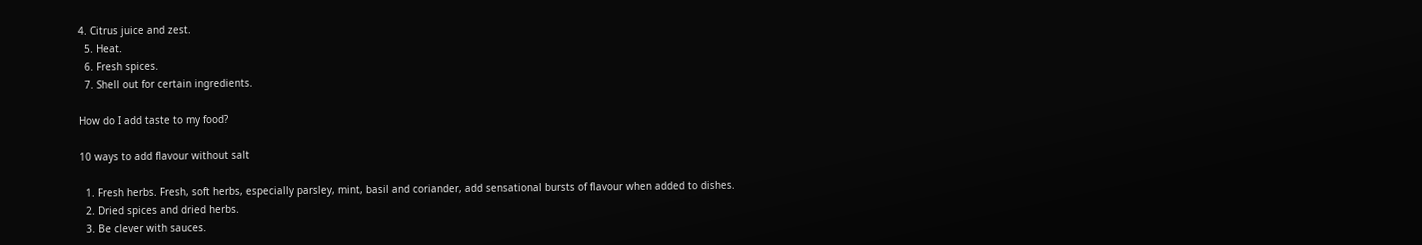4. Citrus juice and zest.
  5. Heat.
  6. Fresh spices.
  7. Shell out for certain ingredients.

How do I add taste to my food?

10 ways to add flavour without salt

  1. Fresh herbs. Fresh, soft herbs, especially parsley, mint, basil and coriander, add sensational bursts of flavour when added to dishes.
  2. Dried spices and dried herbs.
  3. Be clever with sauces.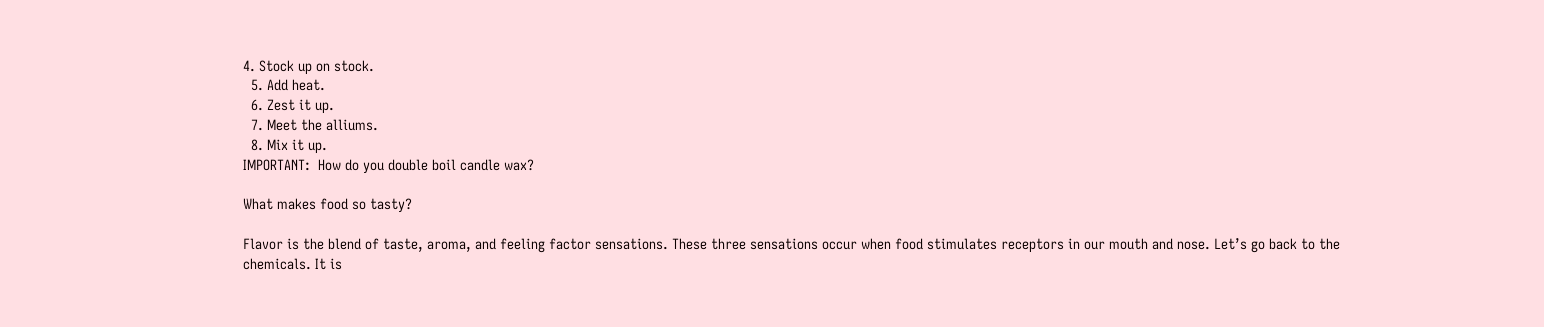4. Stock up on stock.
  5. Add heat.
  6. Zest it up.
  7. Meet the alliums.
  8. Mix it up.
IMPORTANT:  How do you double boil candle wax?

What makes food so tasty?

Flavor is the blend of taste, aroma, and feeling factor sensations. These three sensations occur when food stimulates receptors in our mouth and nose. Let’s go back to the chemicals. It is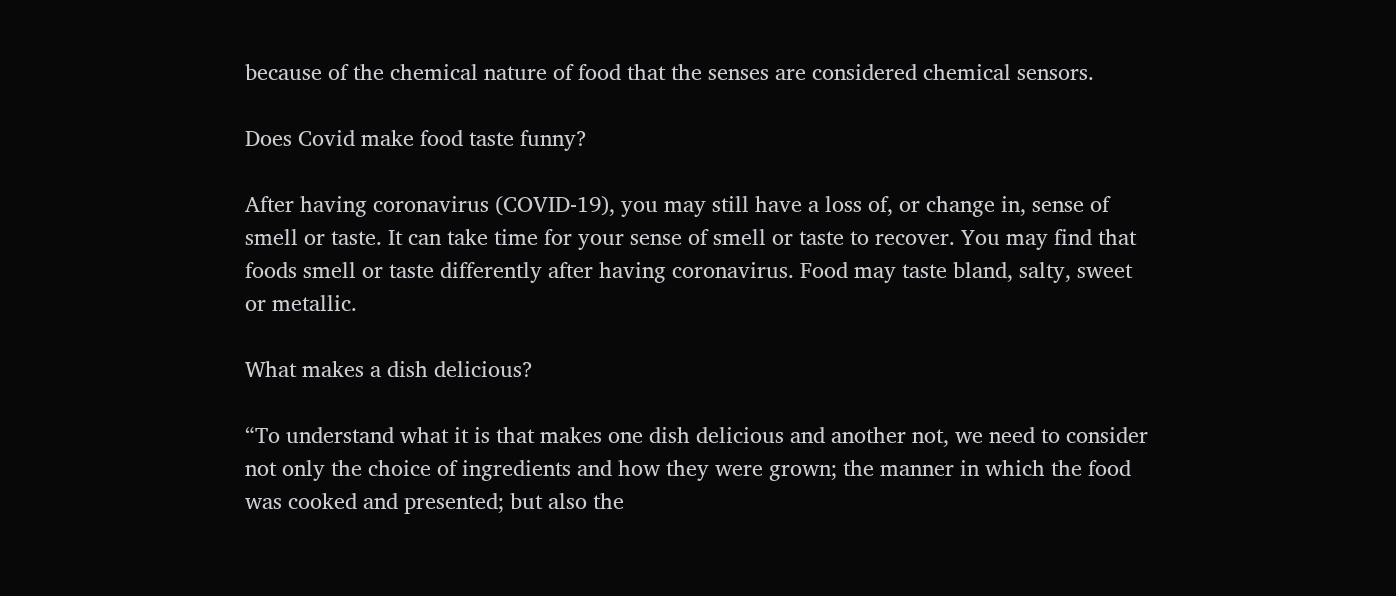because of the chemical nature of food that the senses are considered chemical sensors.

Does Covid make food taste funny?

After having coronavirus (COVID-19), you may still have a loss of, or change in, sense of smell or taste. It can take time for your sense of smell or taste to recover. You may find that foods smell or taste differently after having coronavirus. Food may taste bland, salty, sweet or metallic.

What makes a dish delicious?

“To understand what it is that makes one dish delicious and another not, we need to consider not only the choice of ingredients and how they were grown; the manner in which the food was cooked and presented; but also the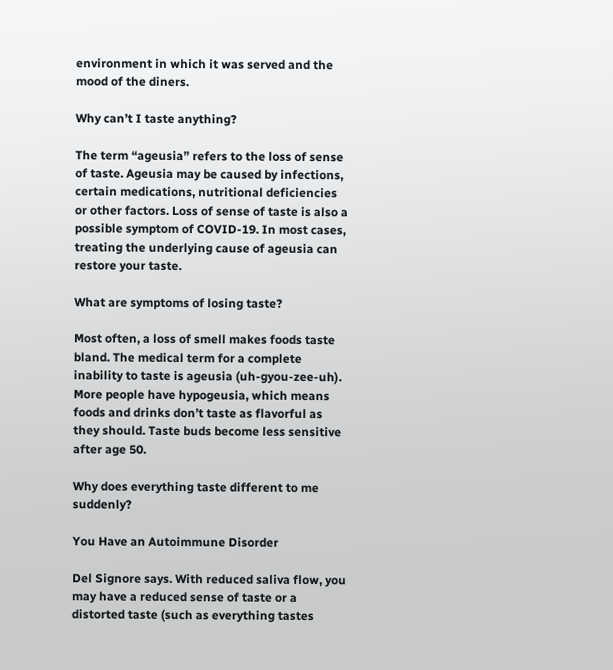environment in which it was served and the mood of the diners.

Why can’t I taste anything?

The term “ageusia” refers to the loss of sense of taste. Ageusia may be caused by infections, certain medications, nutritional deficiencies or other factors. Loss of sense of taste is also a possible symptom of COVID-19. In most cases, treating the underlying cause of ageusia can restore your taste.

What are symptoms of losing taste?

Most often, a loss of smell makes foods taste bland. The medical term for a complete inability to taste is ageusia (uh-gyou-zee-uh). More people have hypogeusia, which means foods and drinks don’t taste as flavorful as they should. Taste buds become less sensitive after age 50.

Why does everything taste different to me suddenly?

You Have an Autoimmune Disorder

Del Signore says. With reduced saliva flow, you may have a reduced sense of taste or a distorted taste (such as everything tastes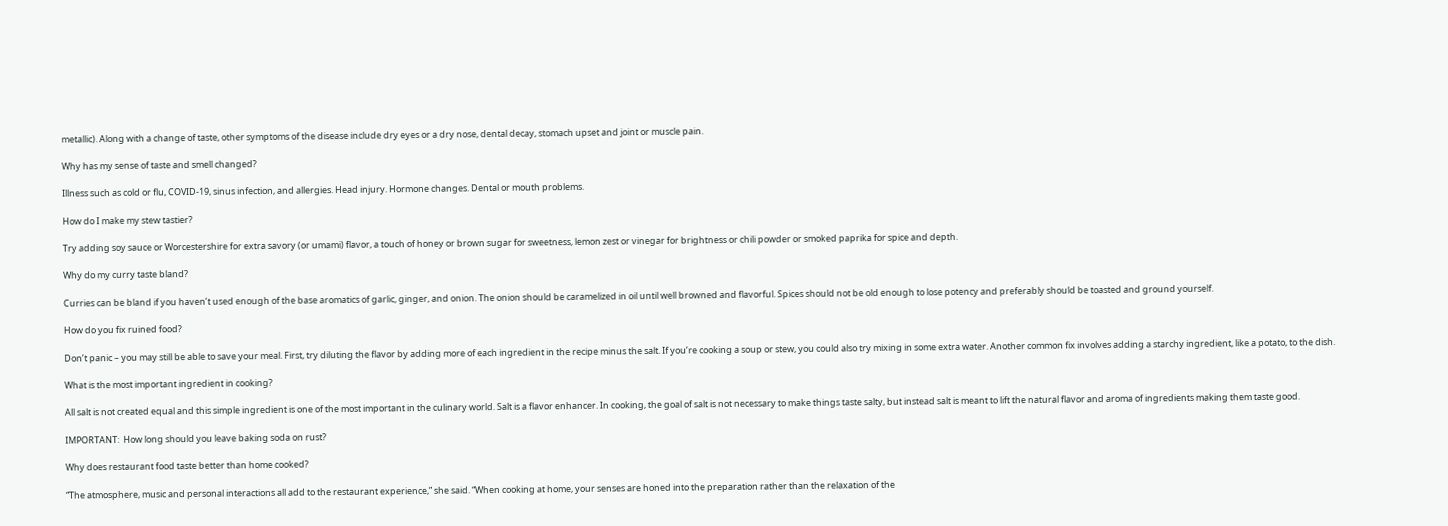metallic). Along with a change of taste, other symptoms of the disease include dry eyes or a dry nose, dental decay, stomach upset and joint or muscle pain.

Why has my sense of taste and smell changed?

Illness such as cold or flu, COVID-19, sinus infection, and allergies. Head injury. Hormone changes. Dental or mouth problems.

How do I make my stew tastier?

Try adding soy sauce or Worcestershire for extra savory (or umami) flavor, a touch of honey or brown sugar for sweetness, lemon zest or vinegar for brightness or chili powder or smoked paprika for spice and depth.

Why do my curry taste bland?

Curries can be bland if you haven’t used enough of the base aromatics of garlic, ginger, and onion. The onion should be caramelized in oil until well browned and flavorful. Spices should not be old enough to lose potency and preferably should be toasted and ground yourself.

How do you fix ruined food?

Don’t panic – you may still be able to save your meal. First, try diluting the flavor by adding more of each ingredient in the recipe minus the salt. If you’re cooking a soup or stew, you could also try mixing in some extra water. Another common fix involves adding a starchy ingredient, like a potato, to the dish.

What is the most important ingredient in cooking?

All salt is not created equal and this simple ingredient is one of the most important in the culinary world. Salt is a flavor enhancer. In cooking, the goal of salt is not necessary to make things taste salty, but instead salt is meant to lift the natural flavor and aroma of ingredients making them taste good.

IMPORTANT:  How long should you leave baking soda on rust?

Why does restaurant food taste better than home cooked?

“The atmosphere, music and personal interactions all add to the restaurant experience,” she said. “When cooking at home, your senses are honed into the preparation rather than the relaxation of the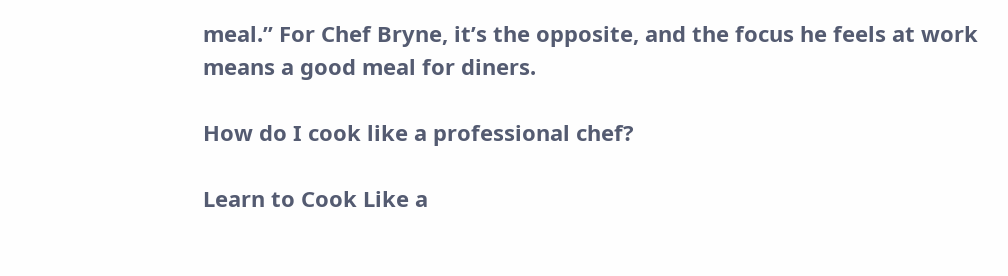meal.” For Chef Bryne, it’s the opposite, and the focus he feels at work means a good meal for diners.

How do I cook like a professional chef?

Learn to Cook Like a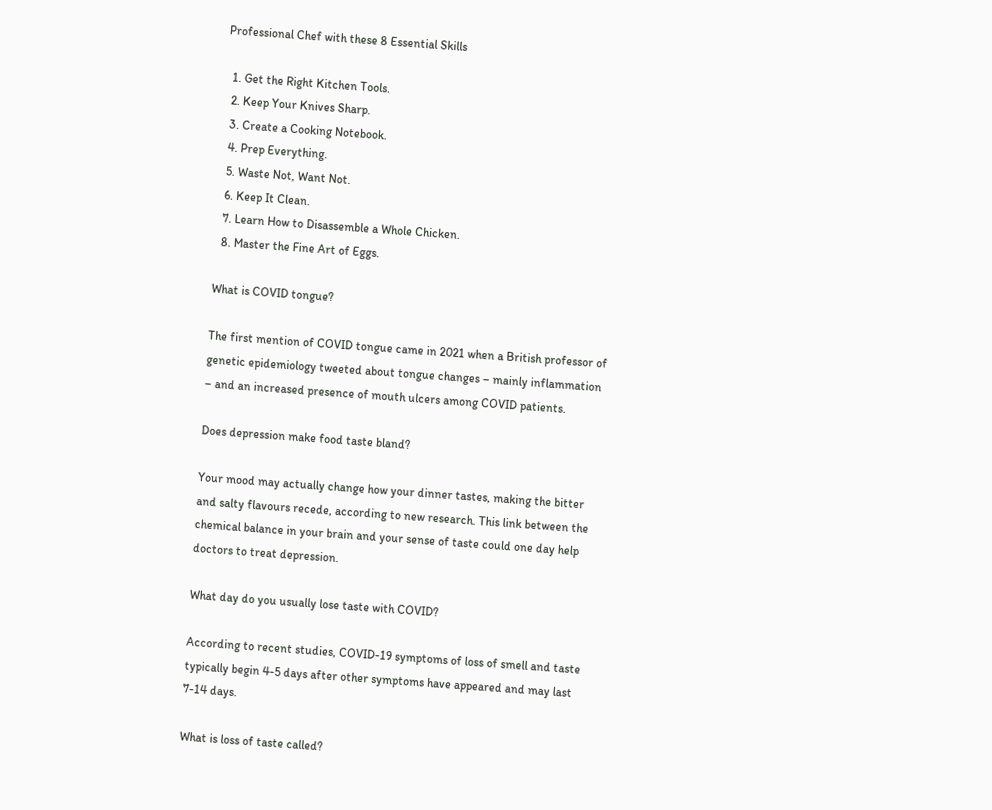Professional Chef with these 8 Essential Skills

  1. Get the Right Kitchen Tools.
  2. Keep Your Knives Sharp.
  3. Create a Cooking Notebook.
  4. Prep Everything.
  5. Waste Not, Want Not.
  6. Keep It Clean.
  7. Learn How to Disassemble a Whole Chicken.
  8. Master the Fine Art of Eggs.

What is COVID tongue?

The first mention of COVID tongue came in 2021 when a British professor of genetic epidemiology tweeted about tongue changes – mainly inflammation – and an increased presence of mouth ulcers among COVID patients.

Does depression make food taste bland?

Your mood may actually change how your dinner tastes, making the bitter and salty flavours recede, according to new research. This link between the chemical balance in your brain and your sense of taste could one day help doctors to treat depression.

What day do you usually lose taste with COVID?

According to recent studies, COVID-19 symptoms of loss of smell and taste typically begin 4-5 days after other symptoms have appeared and may last 7-14 days.

What is loss of taste called?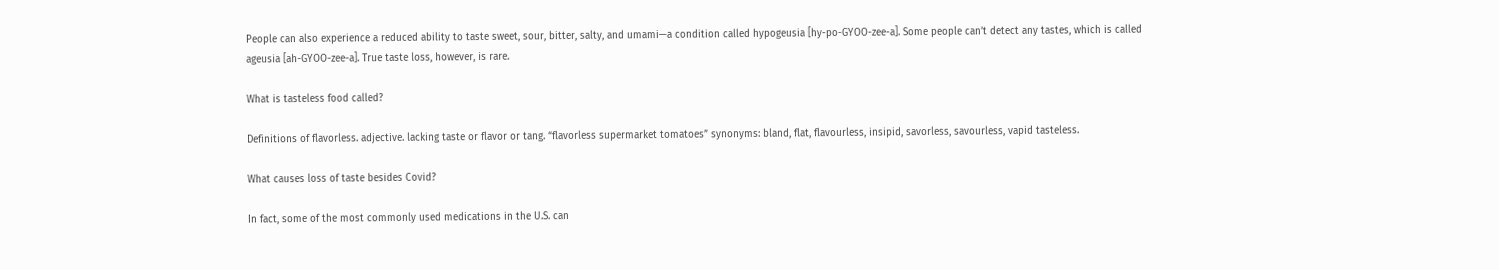People can also experience a reduced ability to taste sweet, sour, bitter, salty, and umami—a condition called hypogeusia [hy-po-GYOO-zee-a]. Some people can’t detect any tastes, which is called ageusia [ah-GYOO-zee-a]. True taste loss, however, is rare.

What is tasteless food called?

Definitions of flavorless. adjective. lacking taste or flavor or tang. “flavorless supermarket tomatoes” synonyms: bland, flat, flavourless, insipid, savorless, savourless, vapid tasteless.

What causes loss of taste besides Covid?

In fact, some of the most commonly used medications in the U.S. can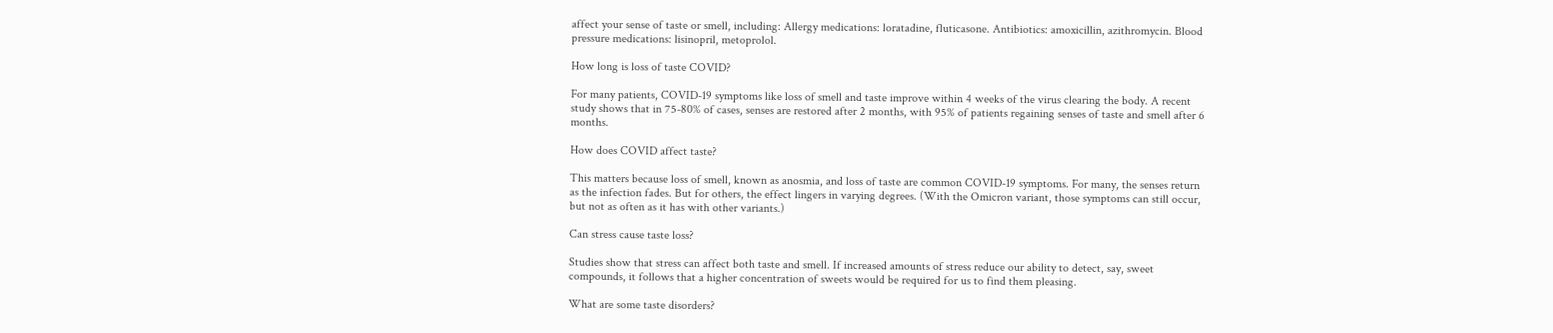affect your sense of taste or smell, including: Allergy medications: loratadine, fluticasone. Antibiotics: amoxicillin, azithromycin. Blood pressure medications: lisinopril, metoprolol.

How long is loss of taste COVID?

For many patients, COVID-19 symptoms like loss of smell and taste improve within 4 weeks of the virus clearing the body. A recent study shows that in 75-80% of cases, senses are restored after 2 months, with 95% of patients regaining senses of taste and smell after 6 months.

How does COVID affect taste?

This matters because loss of smell, known as anosmia, and loss of taste are common COVID-19 symptoms. For many, the senses return as the infection fades. But for others, the effect lingers in varying degrees. (With the Omicron variant, those symptoms can still occur, but not as often as it has with other variants.)

Can stress cause taste loss?

Studies show that stress can affect both taste and smell. If increased amounts of stress reduce our ability to detect, say, sweet compounds, it follows that a higher concentration of sweets would be required for us to find them pleasing.

What are some taste disorders?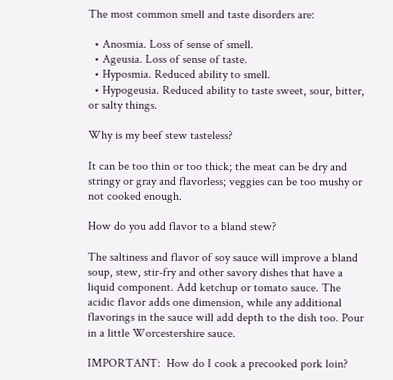The most common smell and taste disorders are:

  • Anosmia. Loss of sense of smell.
  • Ageusia. Loss of sense of taste.
  • Hyposmia. Reduced ability to smell.
  • Hypogeusia. Reduced ability to taste sweet, sour, bitter, or salty things.

Why is my beef stew tasteless?

It can be too thin or too thick; the meat can be dry and stringy or gray and flavorless; veggies can be too mushy or not cooked enough.

How do you add flavor to a bland stew?

The saltiness and flavor of soy sauce will improve a bland soup, stew, stir-fry and other savory dishes that have a liquid component. Add ketchup or tomato sauce. The acidic flavor adds one dimension, while any additional flavorings in the sauce will add depth to the dish too. Pour in a little Worcestershire sauce.

IMPORTANT:  How do I cook a precooked pork loin?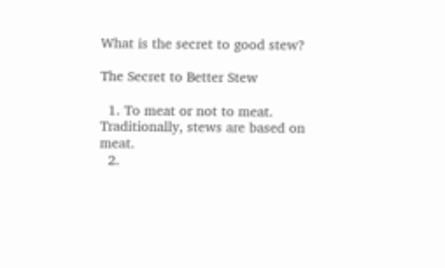What is the secret to good stew?

The Secret to Better Stew

  1. To meat or not to meat. Traditionally, stews are based on meat.
  2.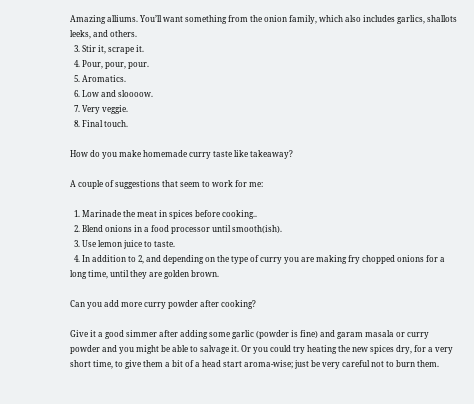Amazing alliums. You’ll want something from the onion family, which also includes garlics, shallots leeks, and others.
  3. Stir it, scrape it.
  4. Pour, pour, pour.
  5. Aromatics.
  6. Low and sloooow.
  7. Very veggie.
  8. Final touch.

How do you make homemade curry taste like takeaway?

A couple of suggestions that seem to work for me:

  1. Marinade the meat in spices before cooking..
  2. Blend onions in a food processor until smooth(ish).
  3. Use lemon juice to taste.
  4. In addition to 2, and depending on the type of curry you are making fry chopped onions for a long time, until they are golden brown.

Can you add more curry powder after cooking?

Give it a good simmer after adding some garlic (powder is fine) and garam masala or curry powder and you might be able to salvage it. Or you could try heating the new spices dry, for a very short time, to give them a bit of a head start aroma-wise; just be very careful not to burn them.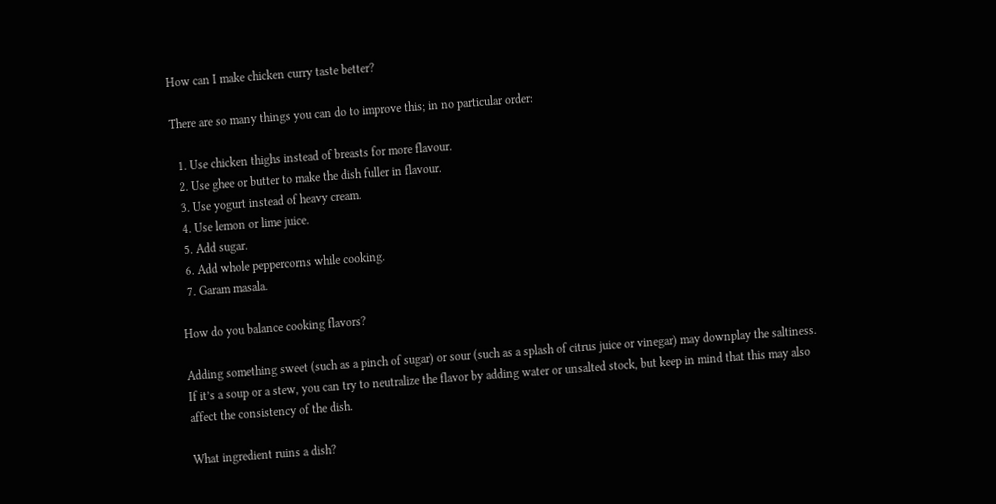How can I make chicken curry taste better?

There are so many things you can do to improve this; in no particular order:

  1. Use chicken thighs instead of breasts for more flavour.
  2. Use ghee or butter to make the dish fuller in flavour.
  3. Use yogurt instead of heavy cream.
  4. Use lemon or lime juice.
  5. Add sugar.
  6. Add whole peppercorns while cooking.
  7. Garam masala.

How do you balance cooking flavors?

Adding something sweet (such as a pinch of sugar) or sour (such as a splash of citrus juice or vinegar) may downplay the saltiness. If it’s a soup or a stew, you can try to neutralize the flavor by adding water or unsalted stock, but keep in mind that this may also affect the consistency of the dish.

What ingredient ruins a dish?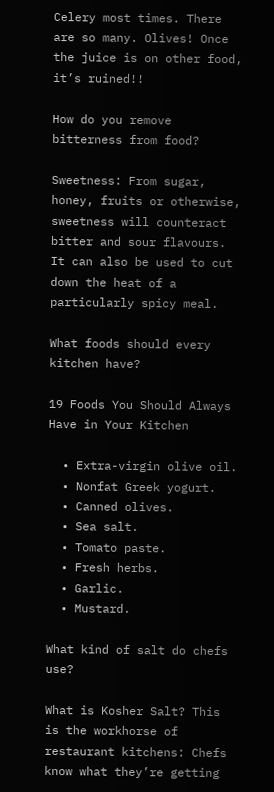Celery most times. There are so many. Olives! Once the juice is on other food, it’s ruined!!

How do you remove bitterness from food?

Sweetness: From sugar, honey, fruits or otherwise, sweetness will counteract bitter and sour flavours. It can also be used to cut down the heat of a particularly spicy meal.

What foods should every kitchen have?

19 Foods You Should Always Have in Your Kitchen

  • Extra-virgin olive oil.
  • Nonfat Greek yogurt.
  • Canned olives.
  • Sea salt.
  • Tomato paste.
  • Fresh herbs.
  • Garlic.
  • Mustard.

What kind of salt do chefs use?

What is Kosher Salt? This is the workhorse of restaurant kitchens: Chefs know what they’re getting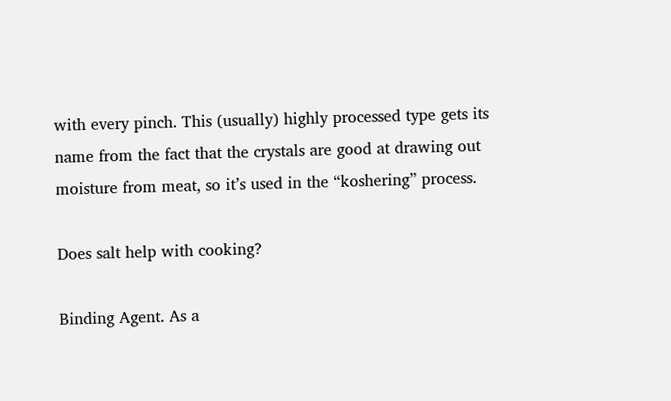with every pinch. This (usually) highly processed type gets its name from the fact that the crystals are good at drawing out moisture from meat, so it’s used in the “koshering” process.

Does salt help with cooking?

Binding Agent. As a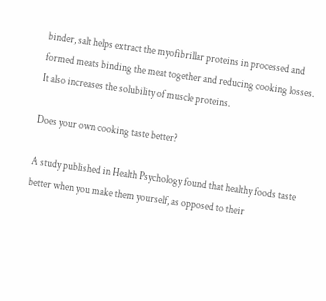binder, salt helps extract the myofibrillar proteins in processed and formed meats binding the meat together and reducing cooking losses. It also increases the solubility of muscle proteins.

Does your own cooking taste better?

A study published in Health Psychology found that healthy foods taste better when you make them yourself, as opposed to their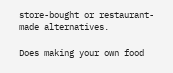store-bought or restaurant-made alternatives.

Does making your own food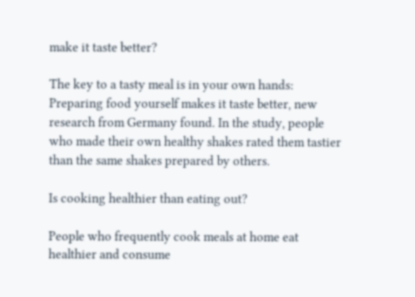make it taste better?

The key to a tasty meal is in your own hands: Preparing food yourself makes it taste better, new research from Germany found. In the study, people who made their own healthy shakes rated them tastier than the same shakes prepared by others.

Is cooking healthier than eating out?

People who frequently cook meals at home eat healthier and consume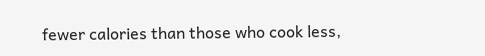fewer calories than those who cook less,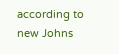according to new Johns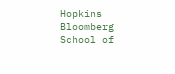Hopkins Bloomberg School of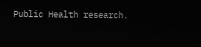Public Health research.